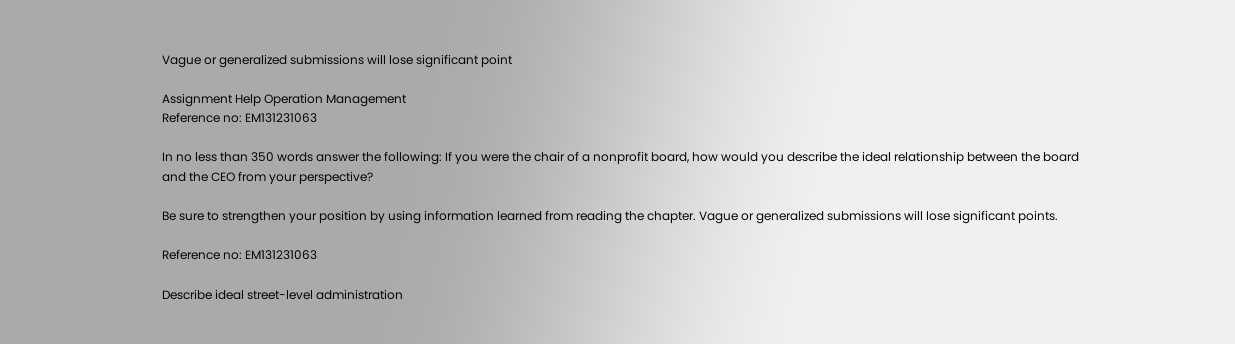Vague or generalized submissions will lose significant point

Assignment Help Operation Management
Reference no: EM131231063

In no less than 350 words answer the following: If you were the chair of a nonprofit board, how would you describe the ideal relationship between the board and the CEO from your perspective?

Be sure to strengthen your position by using information learned from reading the chapter. Vague or generalized submissions will lose significant points.

Reference no: EM131231063

Describe ideal street-level administration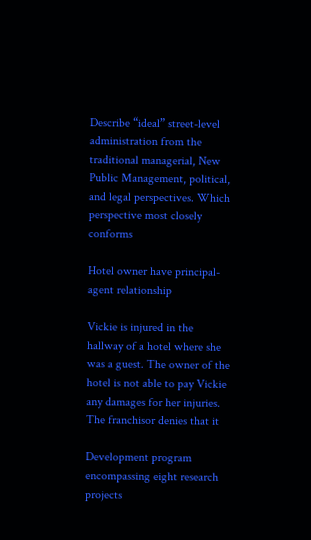Describe “ideal” street-level administration from the traditional managerial, New Public Management, political, and legal perspectives. Which perspective most closely conforms

Hotel owner have principal-agent relationship

Vickie is injured in the hallway of a hotel where she was a guest. The owner of the hotel is not able to pay Vickie any damages for her injuries. The franchisor denies that it

Development program encompassing eight research projects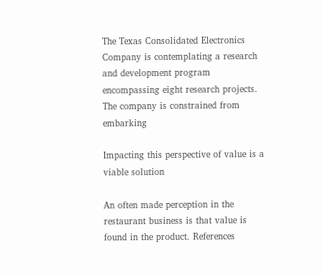The Texas Consolidated Electronics Company is contemplating a research and development program encompassing eight research projects. The company is constrained from embarking

Impacting this perspective of value is a viable solution

An often made perception in the restaurant business is that value is found in the product. References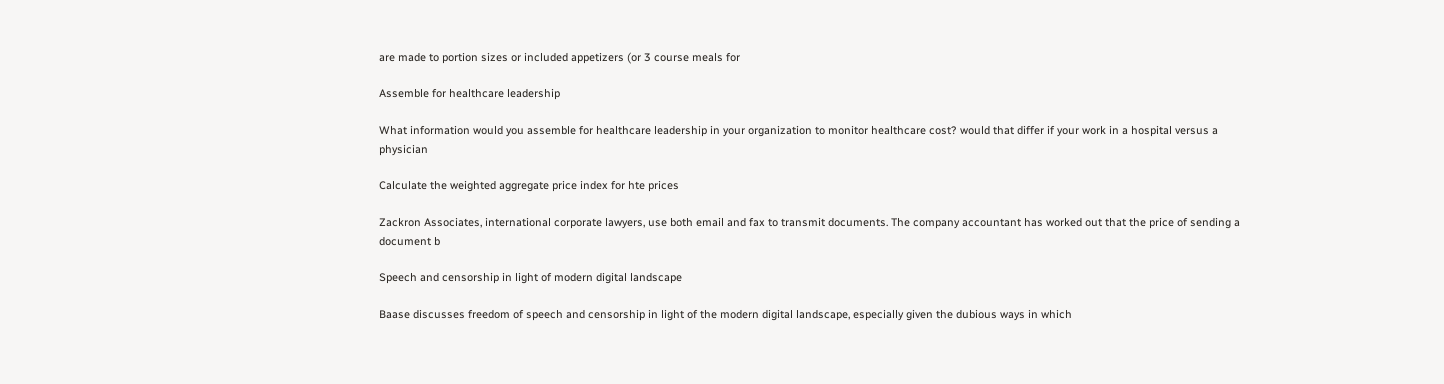are made to portion sizes or included appetizers (or 3 course meals for

Assemble for healthcare leadership

What information would you assemble for healthcare leadership in your organization to monitor healthcare cost? would that differ if your work in a hospital versus a physician

Calculate the weighted aggregate price index for hte prices

Zackron Associates, international corporate lawyers, use both email and fax to transmit documents. The company accountant has worked out that the price of sending a document b

Speech and censorship in light of modern digital landscape

Baase discusses freedom of speech and censorship in light of the modern digital landscape, especially given the dubious ways in which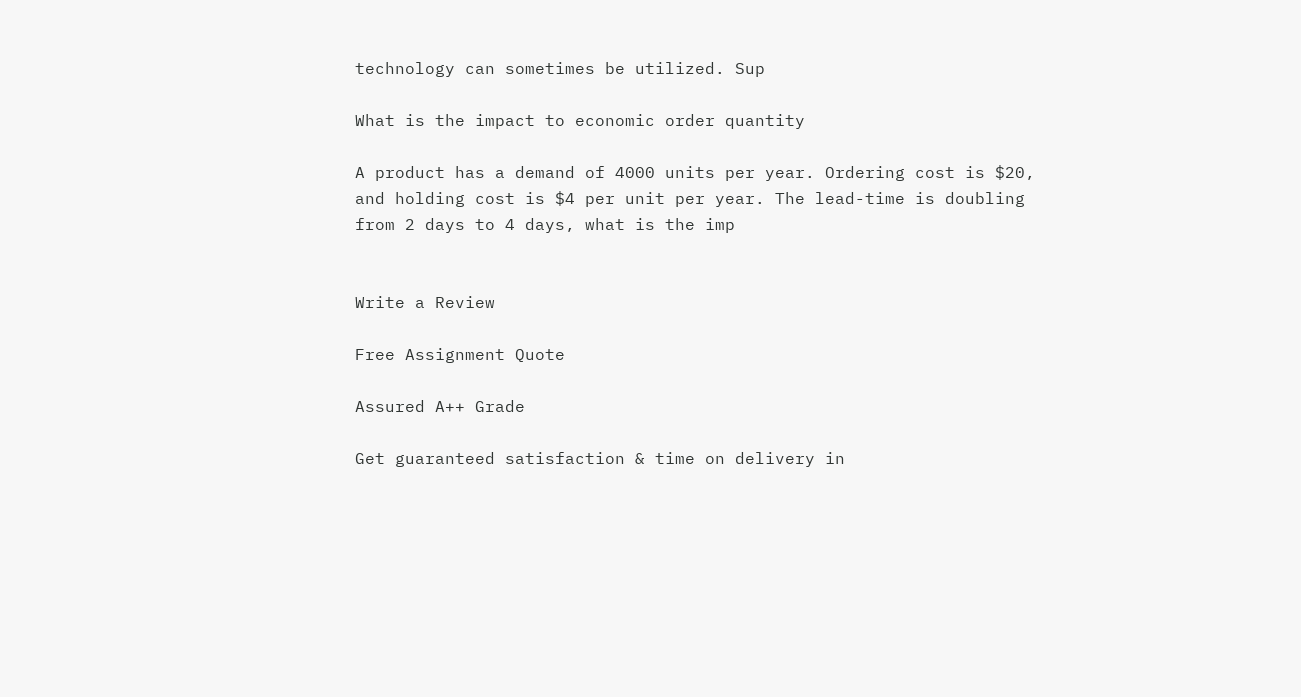technology can sometimes be utilized. Sup

What is the impact to economic order quantity

A product has a demand of 4000 units per year. Ordering cost is $20, and holding cost is $4 per unit per year. The lead-time is doubling from 2 days to 4 days, what is the imp


Write a Review

Free Assignment Quote

Assured A++ Grade

Get guaranteed satisfaction & time on delivery in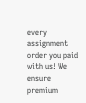every assignment order you paid with us! We ensure premium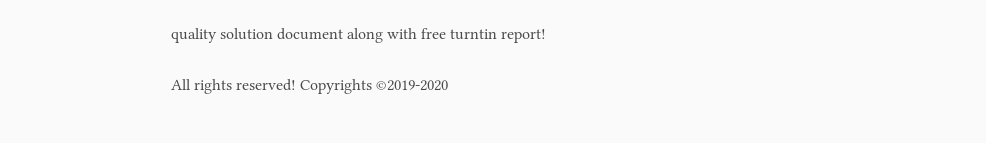quality solution document along with free turntin report!

All rights reserved! Copyrights ©2019-2020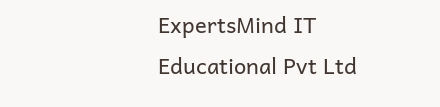ExpertsMind IT Educational Pvt Ltd